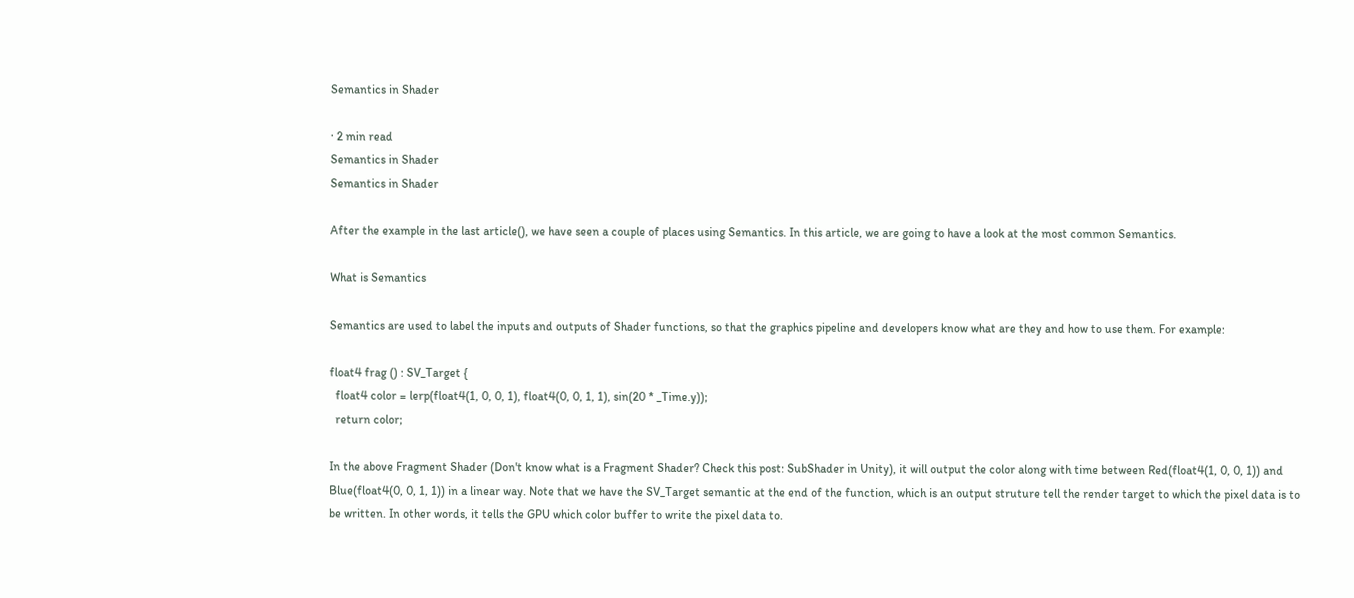Semantics in Shader

· 2 min read
Semantics in Shader
Semantics in Shader

After the example in the last article(), we have seen a couple of places using Semantics. In this article, we are going to have a look at the most common Semantics.

What is Semantics

Semantics are used to label the inputs and outputs of Shader functions, so that the graphics pipeline and developers know what are they and how to use them. For example:

float4 frag () : SV_Target {
  float4 color = lerp(float4(1, 0, 0, 1), float4(0, 0, 1, 1), sin(20 * _Time.y));
  return color;

In the above Fragment Shader (Don't know what is a Fragment Shader? Check this post: SubShader in Unity), it will output the color along with time between Red(float4(1, 0, 0, 1)) and Blue(float4(0, 0, 1, 1)) in a linear way. Note that we have the SV_Target semantic at the end of the function, which is an output struture tell the render target to which the pixel data is to be written. In other words, it tells the GPU which color buffer to write the pixel data to.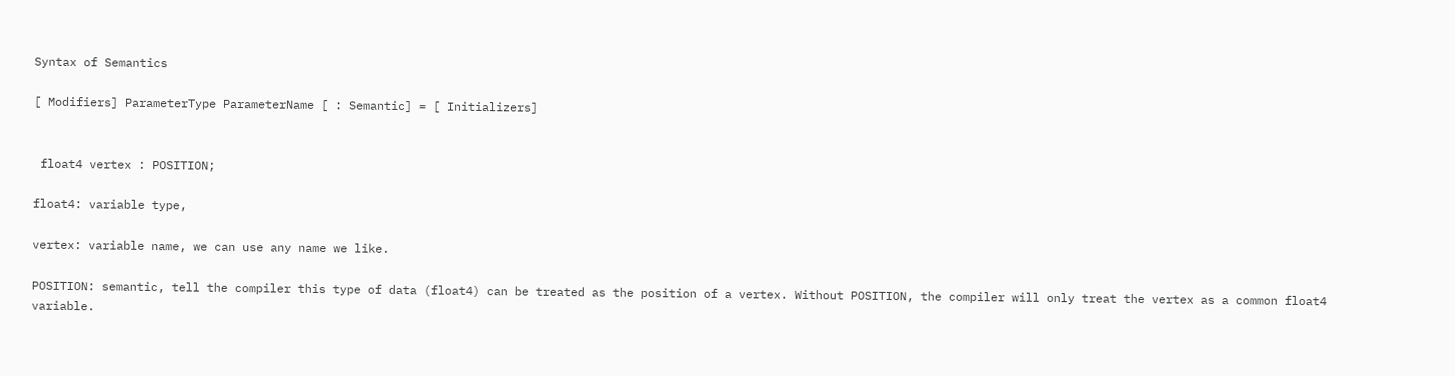Syntax of Semantics

[ Modifiers] ParameterType ParameterName [ : Semantic] = [ Initializers]


 float4 vertex : POSITION;

float4: variable type,

vertex: variable name, we can use any name we like.

POSITION: semantic, tell the compiler this type of data (float4) can be treated as the position of a vertex. Without POSITION, the compiler will only treat the vertex as a common float4 variable.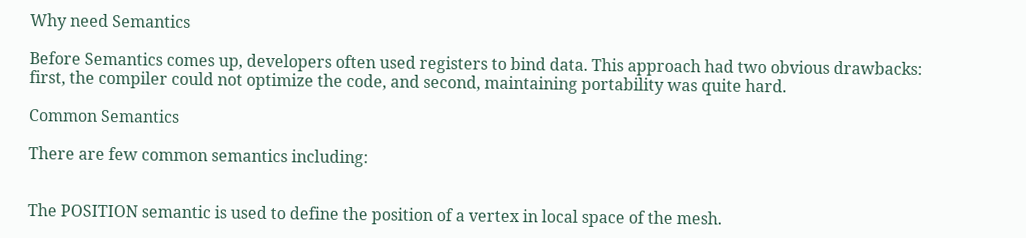Why need Semantics

Before Semantics comes up, developers often used registers to bind data. This approach had two obvious drawbacks: first, the compiler could not optimize the code, and second, maintaining portability was quite hard.

Common Semantics

There are few common semantics including:


The POSITION semantic is used to define the position of a vertex in local space of the mesh.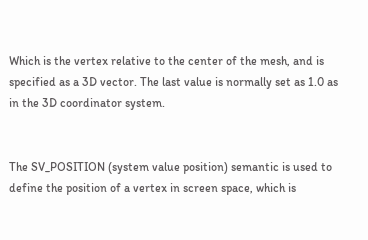Which is the vertex relative to the center of the mesh, and is specified as a 3D vector. The last value is normally set as 1.0 as in the 3D coordinator system.


The SV_POSITION (system value position) semantic is used to define the position of a vertex in screen space, which is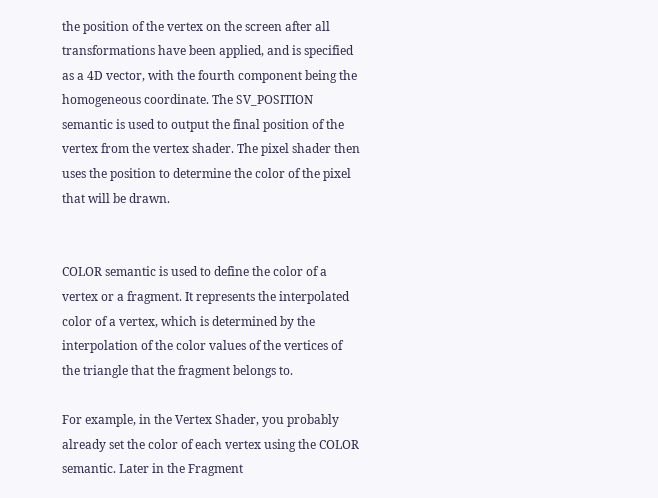the position of the vertex on the screen after all transformations have been applied, and is specified as a 4D vector, with the fourth component being the homogeneous coordinate. The SV_POSITION semantic is used to output the final position of the vertex from the vertex shader. The pixel shader then uses the position to determine the color of the pixel that will be drawn.


COLOR semantic is used to define the color of a vertex or a fragment. It represents the interpolated color of a vertex, which is determined by the interpolation of the color values of the vertices of the triangle that the fragment belongs to.

For example, in the Vertex Shader, you probably already set the color of each vertex using the COLOR semantic. Later in the Fragment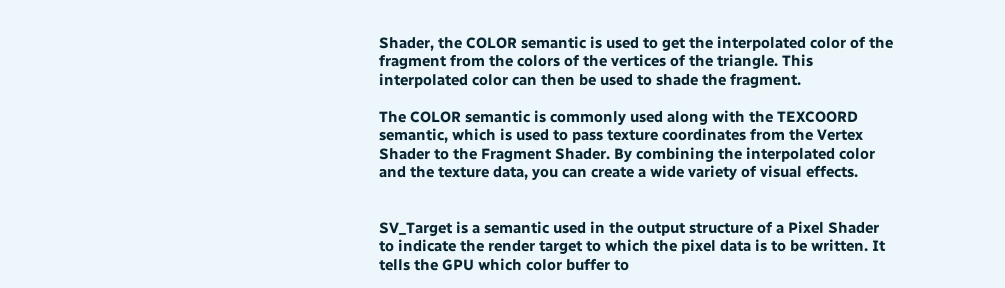Shader, the COLOR semantic is used to get the interpolated color of the fragment from the colors of the vertices of the triangle. This interpolated color can then be used to shade the fragment.

The COLOR semantic is commonly used along with the TEXCOORD semantic, which is used to pass texture coordinates from the Vertex Shader to the Fragment Shader. By combining the interpolated color and the texture data, you can create a wide variety of visual effects.


SV_Target is a semantic used in the output structure of a Pixel Shader to indicate the render target to which the pixel data is to be written. It tells the GPU which color buffer to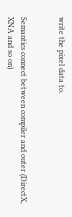write the pixel data to.


Semantics connect between compiler and outer (DirectX, XNA and so on)